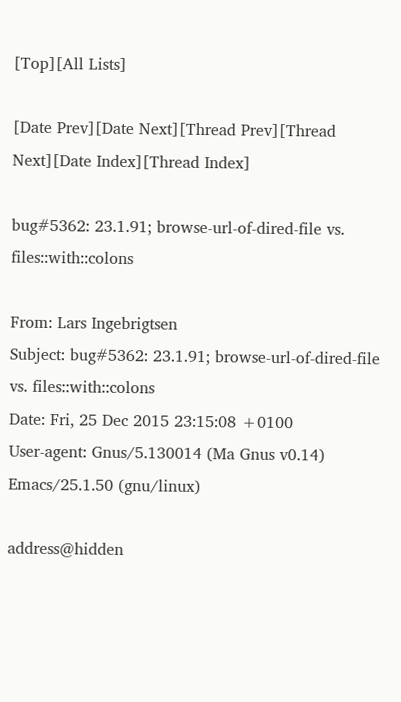[Top][All Lists]

[Date Prev][Date Next][Thread Prev][Thread Next][Date Index][Thread Index]

bug#5362: 23.1.91; browse-url-of-dired-file vs. files::with::colons

From: Lars Ingebrigtsen
Subject: bug#5362: 23.1.91; browse-url-of-dired-file vs. files::with::colons
Date: Fri, 25 Dec 2015 23:15:08 +0100
User-agent: Gnus/5.130014 (Ma Gnus v0.14) Emacs/25.1.50 (gnu/linux)

address@hidden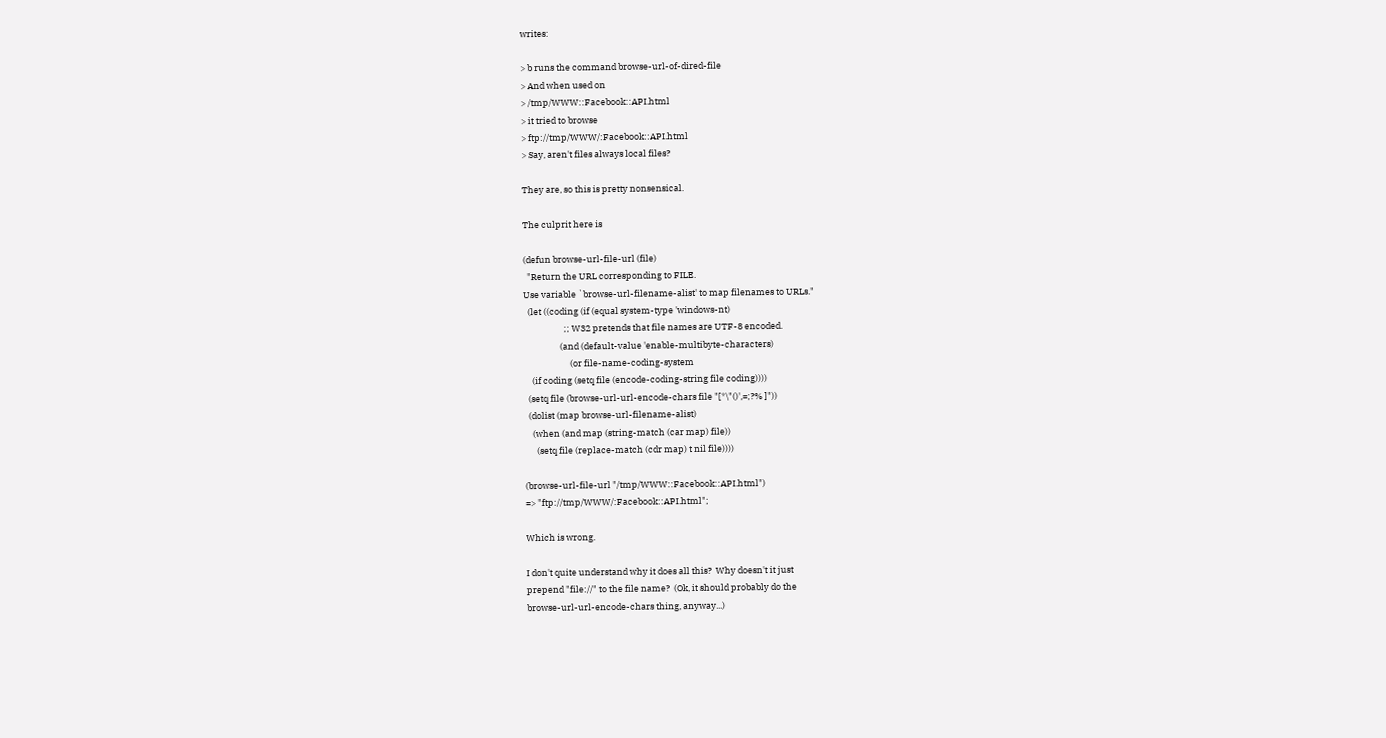writes:

> b runs the command browse-url-of-dired-file
> And when used on
> /tmp/WWW::Facebook::API.html
> it tried to browse
> ftp://tmp/WWW/:Facebook::API.html
> Say, aren't files always local files?

They are, so this is pretty nonsensical.

The culprit here is

(defun browse-url-file-url (file)
  "Return the URL corresponding to FILE.
Use variable `browse-url-filename-alist' to map filenames to URLs."
  (let ((coding (if (equal system-type 'windows-nt)
                    ;; W32 pretends that file names are UTF-8 encoded.
                  (and (default-value 'enable-multibyte-characters)
                       (or file-name-coding-system
    (if coding (setq file (encode-coding-string file coding))))
  (setq file (browse-url-url-encode-chars file "[*\"()',=;?% ]"))
  (dolist (map browse-url-filename-alist)
    (when (and map (string-match (car map) file))
      (setq file (replace-match (cdr map) t nil file))))

(browse-url-file-url "/tmp/WWW::Facebook::API.html")
=> "ftp://tmp/WWW/:Facebook::API.html";

Which is wrong.

I don't quite understand why it does all this?  Why doesn't it just
prepend "file://" to the file name?  (Ok, it should probably do the
browse-url-url-encode-chars thing, anyway...)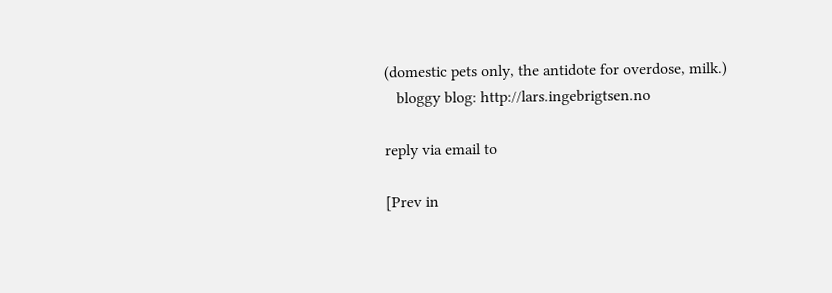(domestic pets only, the antidote for overdose, milk.)
   bloggy blog: http://lars.ingebrigtsen.no

reply via email to

[Prev in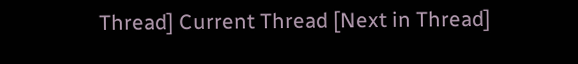Thread] Current Thread [Next in Thread]